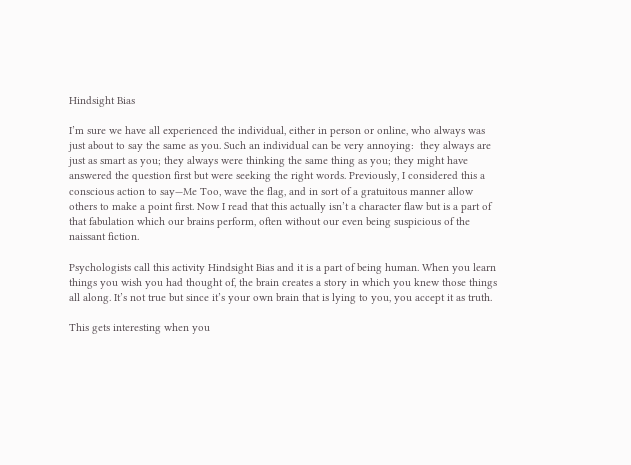Hindsight Bias

I’m sure we have all experienced the individual, either in person or online, who always was just about to say the same as you. Such an individual can be very annoying:  they always are just as smart as you; they always were thinking the same thing as you; they might have answered the question first but were seeking the right words. Previously, I considered this a conscious action to say—Me Too, wave the flag, and in sort of a gratuitous manner allow others to make a point first. Now I read that this actually isn’t a character flaw but is a part of that fabulation which our brains perform, often without our even being suspicious of the naissant fiction.

Psychologists call this activity Hindsight Bias and it is a part of being human. When you learn things you wish you had thought of, the brain creates a story in which you knew those things all along. It’s not true but since it’s your own brain that is lying to you, you accept it as truth.

This gets interesting when you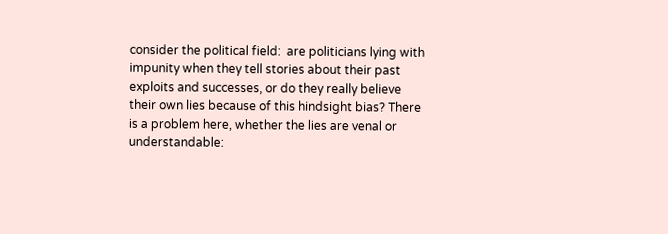consider the political field:  are politicians lying with impunity when they tell stories about their past exploits and successes, or do they really believe their own lies because of this hindsight bias? There is a problem here, whether the lies are venal or understandable: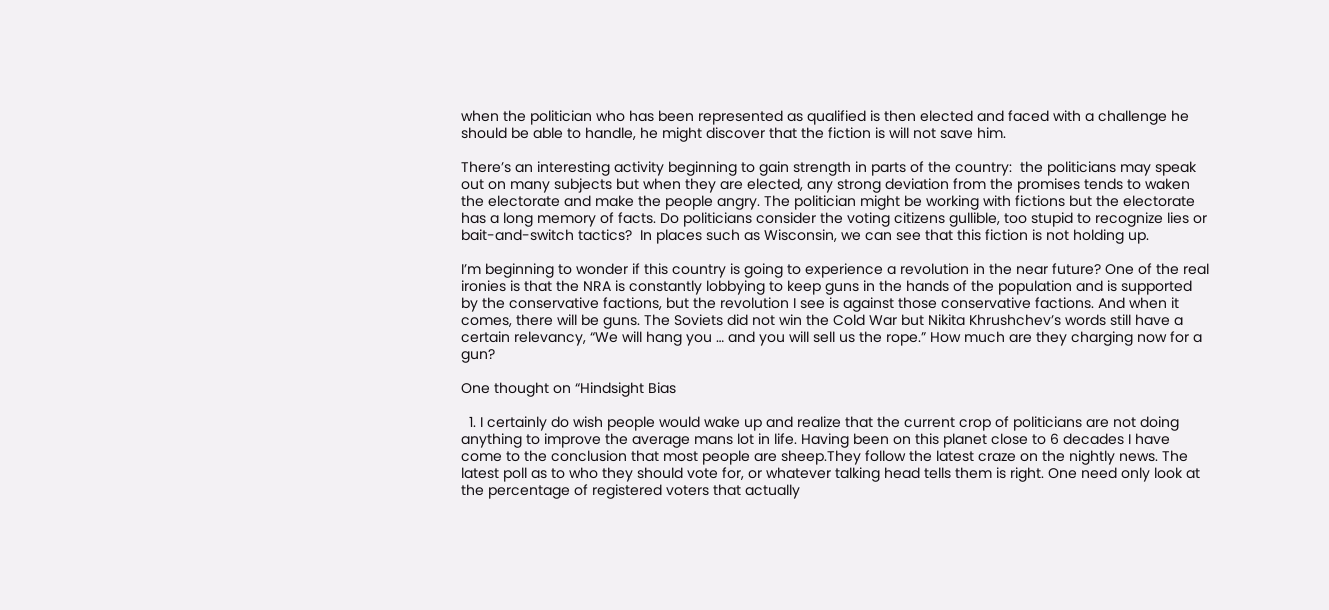when the politician who has been represented as qualified is then elected and faced with a challenge he should be able to handle, he might discover that the fiction is will not save him.

There’s an interesting activity beginning to gain strength in parts of the country:  the politicians may speak out on many subjects but when they are elected, any strong deviation from the promises tends to waken the electorate and make the people angry. The politician might be working with fictions but the electorate has a long memory of facts. Do politicians consider the voting citizens gullible, too stupid to recognize lies or bait-and-switch tactics?  In places such as Wisconsin, we can see that this fiction is not holding up.

I’m beginning to wonder if this country is going to experience a revolution in the near future? One of the real ironies is that the NRA is constantly lobbying to keep guns in the hands of the population and is supported by the conservative factions, but the revolution I see is against those conservative factions. And when it comes, there will be guns. The Soviets did not win the Cold War but Nikita Khrushchev’s words still have a certain relevancy, “We will hang you … and you will sell us the rope.” How much are they charging now for a gun?

One thought on “Hindsight Bias

  1. I certainly do wish people would wake up and realize that the current crop of politicians are not doing anything to improve the average mans lot in life. Having been on this planet close to 6 decades I have come to the conclusion that most people are sheep.They follow the latest craze on the nightly news. The latest poll as to who they should vote for, or whatever talking head tells them is right. One need only look at the percentage of registered voters that actually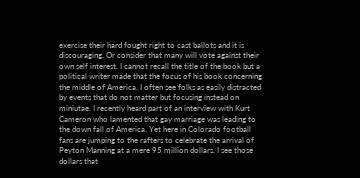exercise their hard fought right to cast ballots and it is discouraging. Or consider that many will vote against their own self interest. I cannot recall the title of the book but a political writer made that the focus of his book concerning the middle of America. I often see folks as easily distracted by events that do not matter but focusing instead on miniutae. I recently heard part of an interview with Kurt Cameron who lamented that gay marriage was leading to the down fall of America. Yet here in Colorado football fans are jumping to the rafters to celebrate the arrival of Peyton Manning at a mere 95 million dollars. I see those dollars that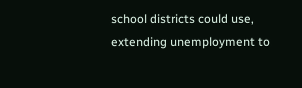school districts could use, extending unemployment to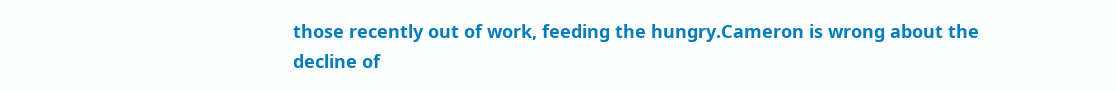those recently out of work, feeding the hungry.Cameron is wrong about the decline of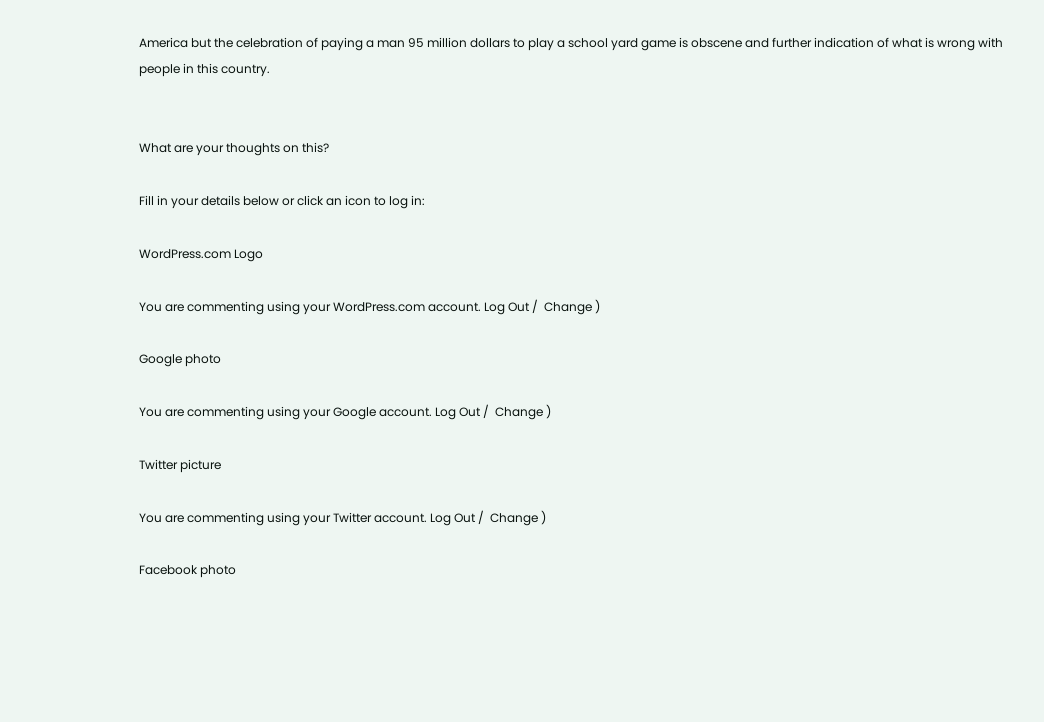America but the celebration of paying a man 95 million dollars to play a school yard game is obscene and further indication of what is wrong with people in this country.


What are your thoughts on this?

Fill in your details below or click an icon to log in:

WordPress.com Logo

You are commenting using your WordPress.com account. Log Out /  Change )

Google photo

You are commenting using your Google account. Log Out /  Change )

Twitter picture

You are commenting using your Twitter account. Log Out /  Change )

Facebook photo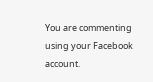You are commenting using your Facebook account.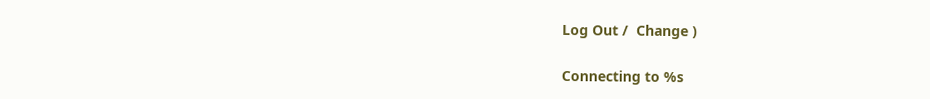Log Out /  Change )

Connecting to %s